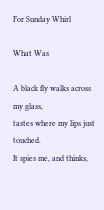For Sunday Whirl

What Was

A black fly walks across my glass,
tastes where my lips just touched.
It spies me, and thinks,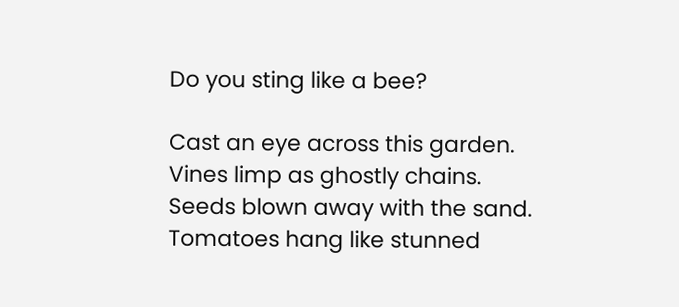Do you sting like a bee?

Cast an eye across this garden.
Vines limp as ghostly chains.
Seeds blown away with the sand.
Tomatoes hang like stunned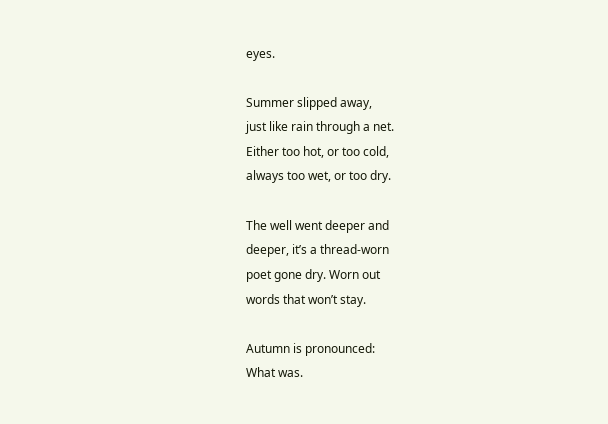eyes.

Summer slipped away,
just like rain through a net.
Either too hot, or too cold,
always too wet, or too dry.

The well went deeper and
deeper, it’s a thread-worn
poet gone dry. Worn out
words that won’t stay.

Autumn is pronounced:
What was.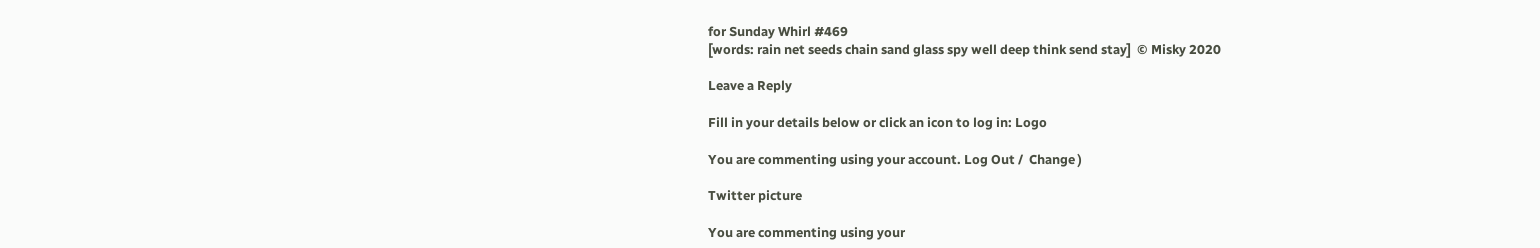for Sunday Whirl #469
[words: rain net seeds chain sand glass spy well deep think send stay]  © Misky 2020

Leave a Reply

Fill in your details below or click an icon to log in: Logo

You are commenting using your account. Log Out /  Change )

Twitter picture

You are commenting using your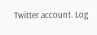Twitter account. Log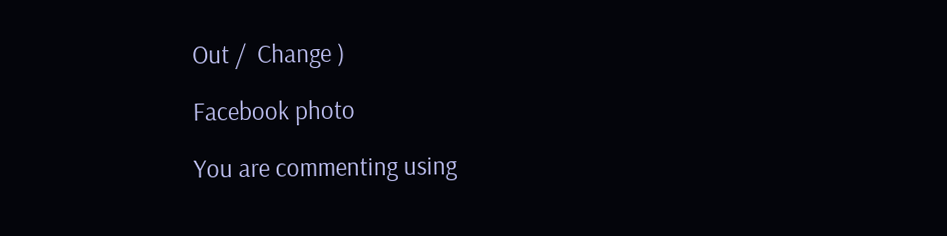Out /  Change )

Facebook photo

You are commenting using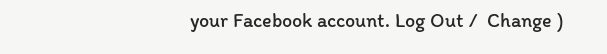your Facebook account. Log Out /  Change )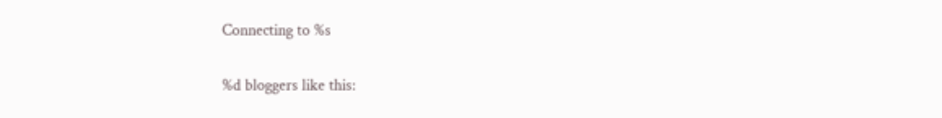Connecting to %s

%d bloggers like this: